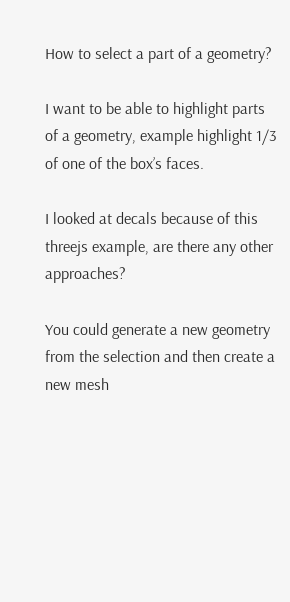How to select a part of a geometry?

I want to be able to highlight parts of a geometry, example highlight 1/3 of one of the box’s faces.

I looked at decals because of this threejs example, are there any other approaches?

You could generate a new geometry from the selection and then create a new mesh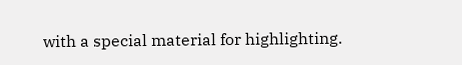with a special material for highlighting.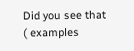Did you see that
( examples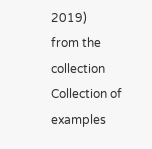2019)
from the collection
Collection of examples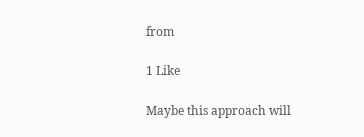from

1 Like

Maybe this approach will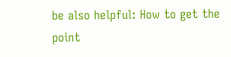be also helpful: How to get the point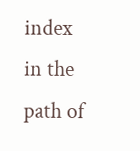index in the path of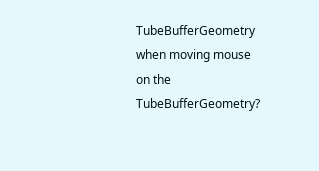TubeBufferGeometry when moving mouse on the TubeBufferGeometry?